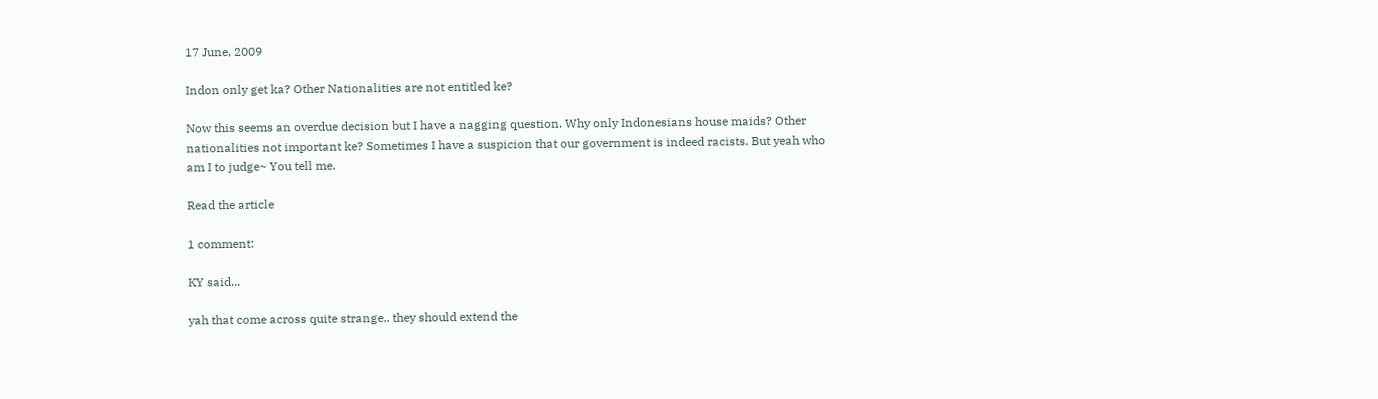17 June, 2009

Indon only get ka? Other Nationalities are not entitled ke?

Now this seems an overdue decision but I have a nagging question. Why only Indonesians house maids? Other nationalities not important ke? Sometimes I have a suspicion that our government is indeed racists. But yeah who am I to judge~ You tell me.

Read the article

1 comment:

KY said...

yah that come across quite strange.. they should extend the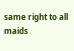same right to all maids